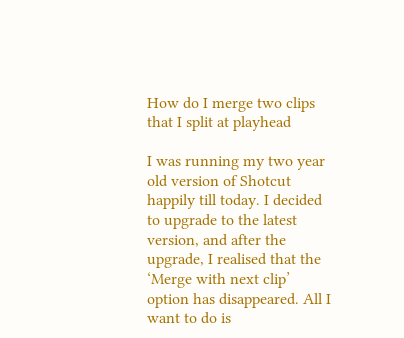How do I merge two clips that I split at playhead

I was running my two year old version of Shotcut happily till today. I decided to upgrade to the latest version, and after the upgrade, I realised that the ‘Merge with next clip’ option has disappeared. All I want to do is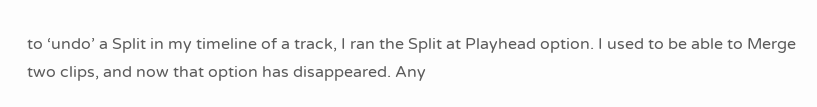to ‘undo’ a Split in my timeline of a track, I ran the Split at Playhead option. I used to be able to Merge two clips, and now that option has disappeared. Any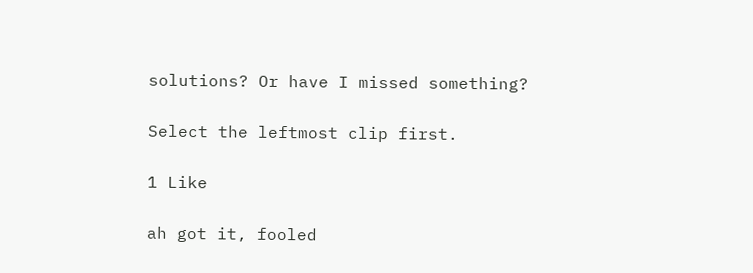solutions? Or have I missed something?

Select the leftmost clip first.

1 Like

ah got it, fooled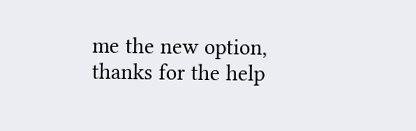me the new option, thanks for the help